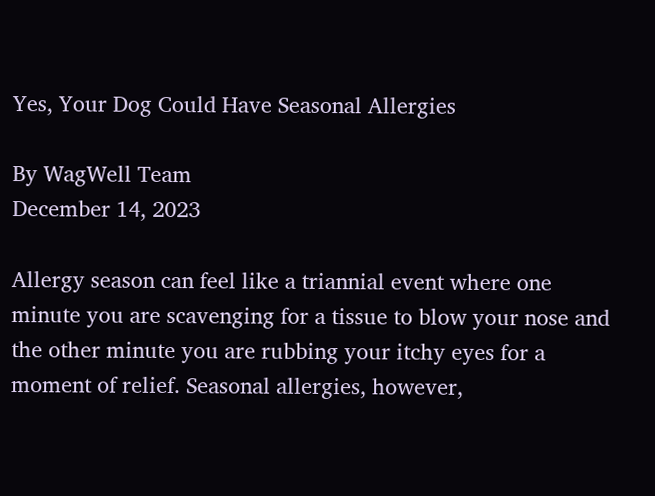Yes, Your Dog Could Have Seasonal Allergies

By WagWell Team
December 14, 2023

Allergy season can feel like a triannial event where one minute you are scavenging for a tissue to blow your nose and the other minute you are rubbing your itchy eyes for a moment of relief. Seasonal allergies, however,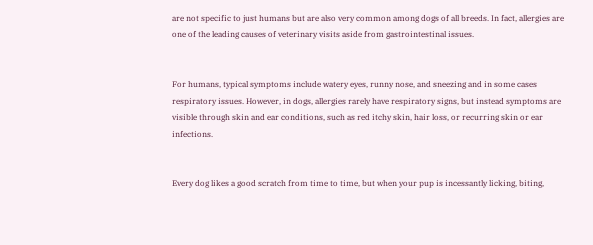are not specific to just humans but are also very common among dogs of all breeds. In fact, allergies are one of the leading causes of veterinary visits aside from gastrointestinal issues.


For humans, typical symptoms include watery eyes, runny nose, and sneezing and in some cases respiratory issues. However, in dogs, allergies rarely have respiratory signs, but instead symptoms are visible through skin and ear conditions, such as red itchy skin, hair loss, or recurring skin or ear infections.


Every dog likes a good scratch from time to time, but when your pup is incessantly licking, biting,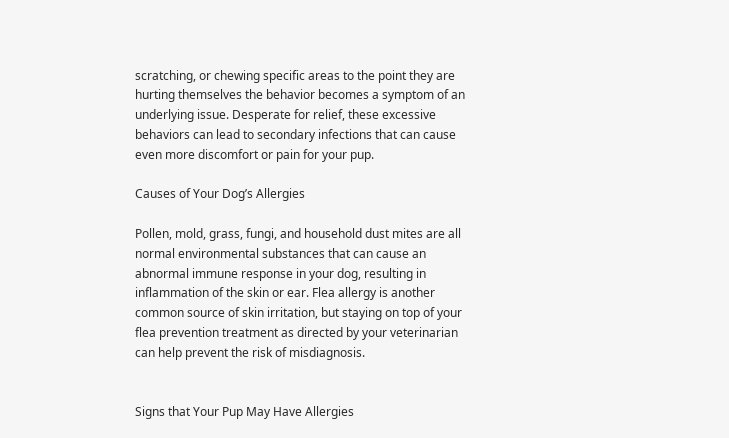scratching, or chewing specific areas to the point they are hurting themselves the behavior becomes a symptom of an underlying issue. Desperate for relief, these excessive behaviors can lead to secondary infections that can cause even more discomfort or pain for your pup.

Causes of Your Dog’s Allergies

Pollen, mold, grass, fungi, and household dust mites are all normal environmental substances that can cause an abnormal immune response in your dog, resulting in inflammation of the skin or ear. Flea allergy is another common source of skin irritation, but staying on top of your flea prevention treatment as directed by your veterinarian can help prevent the risk of misdiagnosis.


Signs that Your Pup May Have Allergies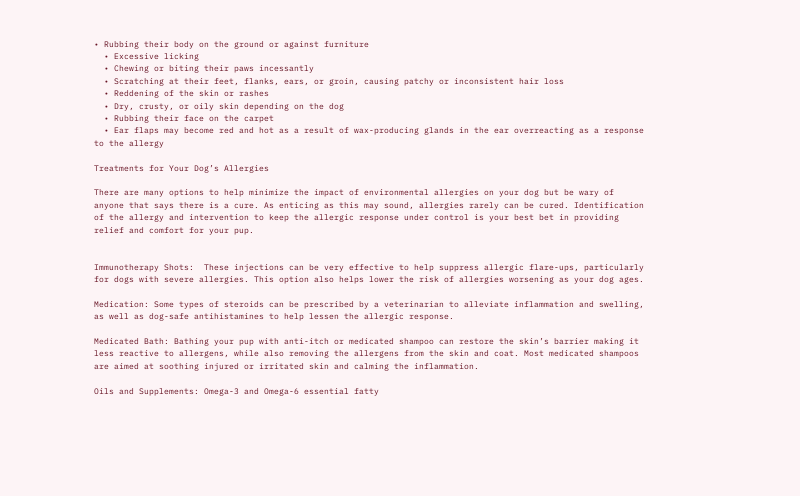• Rubbing their body on the ground or against furniture
  • Excessive licking
  • Chewing or biting their paws incessantly
  • Scratching at their feet, flanks, ears, or groin, causing patchy or inconsistent hair loss
  • Reddening of the skin or rashes
  • Dry, crusty, or oily skin depending on the dog
  • Rubbing their face on the carpet
  • Ear flaps may become red and hot as a result of wax-producing glands in the ear overreacting as a response to the allergy

Treatments for Your Dog’s Allergies

There are many options to help minimize the impact of environmental allergies on your dog but be wary of anyone that says there is a cure. As enticing as this may sound, allergies rarely can be cured. Identification of the allergy and intervention to keep the allergic response under control is your best bet in providing relief and comfort for your pup.


Immunotherapy Shots:  These injections can be very effective to help suppress allergic flare-ups, particularly for dogs with severe allergies. This option also helps lower the risk of allergies worsening as your dog ages.

Medication: Some types of steroids can be prescribed by a veterinarian to alleviate inflammation and swelling, as well as dog-safe antihistamines to help lessen the allergic response.

Medicated Bath: Bathing your pup with anti-itch or medicated shampoo can restore the skin’s barrier making it less reactive to allergens, while also removing the allergens from the skin and coat. Most medicated shampoos are aimed at soothing injured or irritated skin and calming the inflammation.

Oils and Supplements: Omega-3 and Omega-6 essential fatty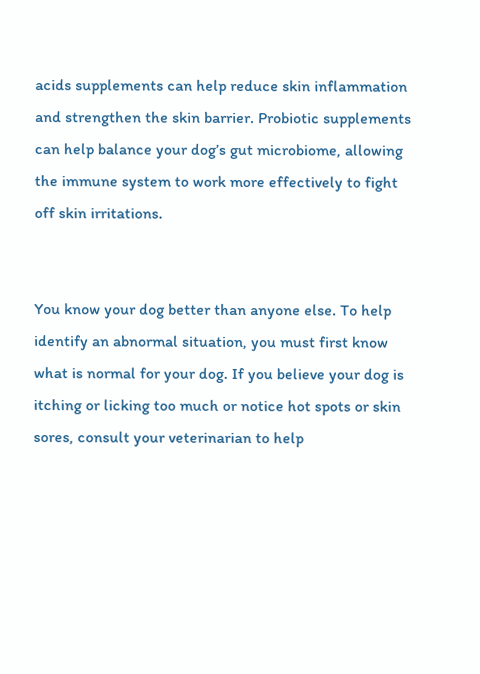acids supplements can help reduce skin inflammation and strengthen the skin barrier. Probiotic supplements can help balance your dog’s gut microbiome, allowing the immune system to work more effectively to fight off skin irritations.


You know your dog better than anyone else. To help identify an abnormal situation, you must first know what is normal for your dog. If you believe your dog is itching or licking too much or notice hot spots or skin sores, consult your veterinarian to help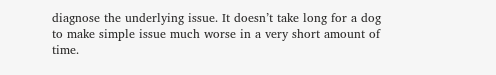diagnose the underlying issue. It doesn’t take long for a dog to make simple issue much worse in a very short amount of time.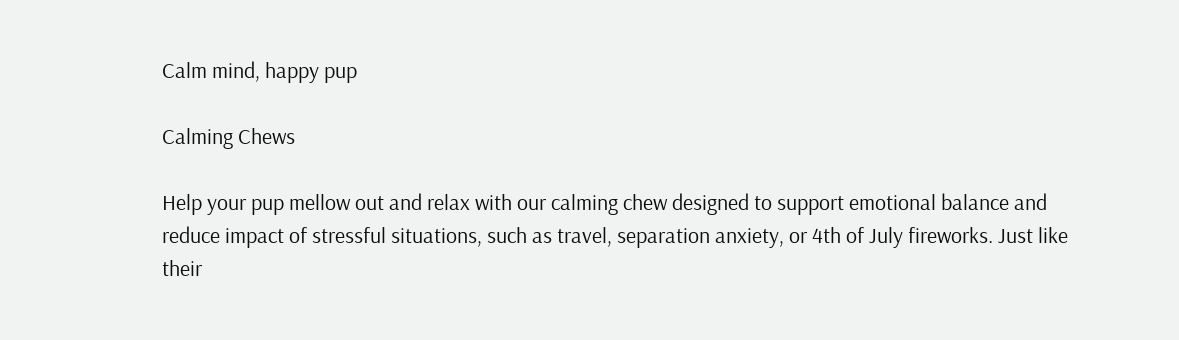Calm mind, happy pup

Calming Chews

Help your pup mellow out and relax with our calming chew designed to support emotional balance and reduce impact of stressful situations, such as travel, separation anxiety, or 4th of July fireworks. Just like their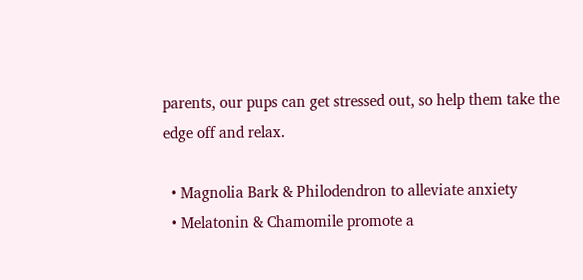parents, our pups can get stressed out, so help them take the edge off and relax.

  • Magnolia Bark & Philodendron to alleviate anxiety
  • Melatonin & Chamomile promote a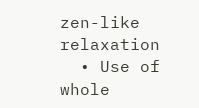zen-like relaxation
  • Use of whole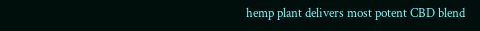hemp plant delivers most potent CBD blend